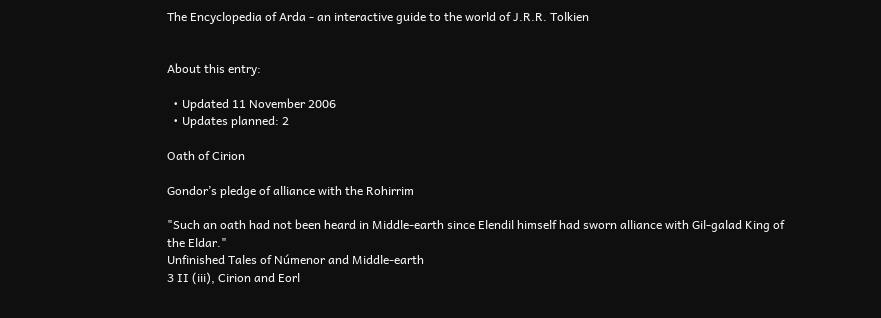The Encyclopedia of Arda - an interactive guide to the world of J.R.R. Tolkien


About this entry:

  • Updated 11 November 2006
  • Updates planned: 2

Oath of Cirion

Gondor’s pledge of alliance with the Rohirrim

"Such an oath had not been heard in Middle-earth since Elendil himself had sworn alliance with Gil-galad King of the Eldar."
Unfinished Tales of Númenor and Middle-earth
3 II (iii), Cirion and Eorl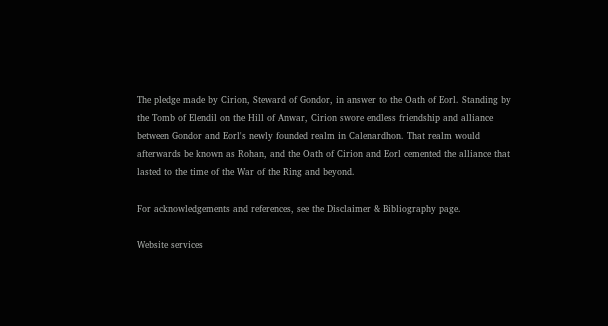The pledge made by Cirion, Steward of Gondor, in answer to the Oath of Eorl. Standing by the Tomb of Elendil on the Hill of Anwar, Cirion swore endless friendship and alliance between Gondor and Eorl's newly founded realm in Calenardhon. That realm would afterwards be known as Rohan, and the Oath of Cirion and Eorl cemented the alliance that lasted to the time of the War of the Ring and beyond.

For acknowledgements and references, see the Disclaimer & Bibliography page.

Website services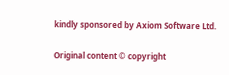kindly sponsored by Axiom Software Ltd.

Original content © copyright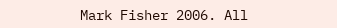Mark Fisher 2006. All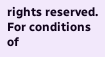rights reserved. For conditions of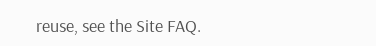reuse, see the Site FAQ.